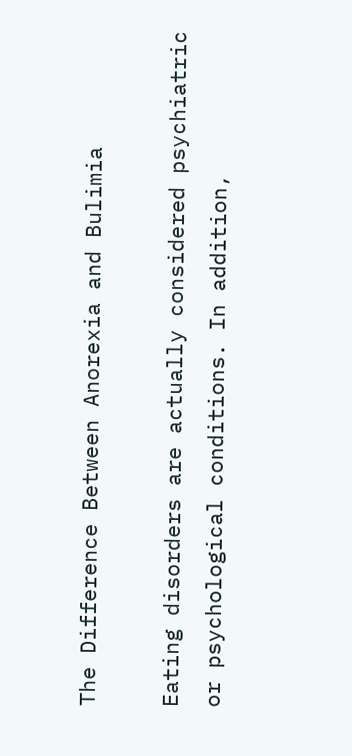The Difference Between Anorexia and Bulimia

Eating disorders are actually considered psychiatric or psychological conditions. In addition,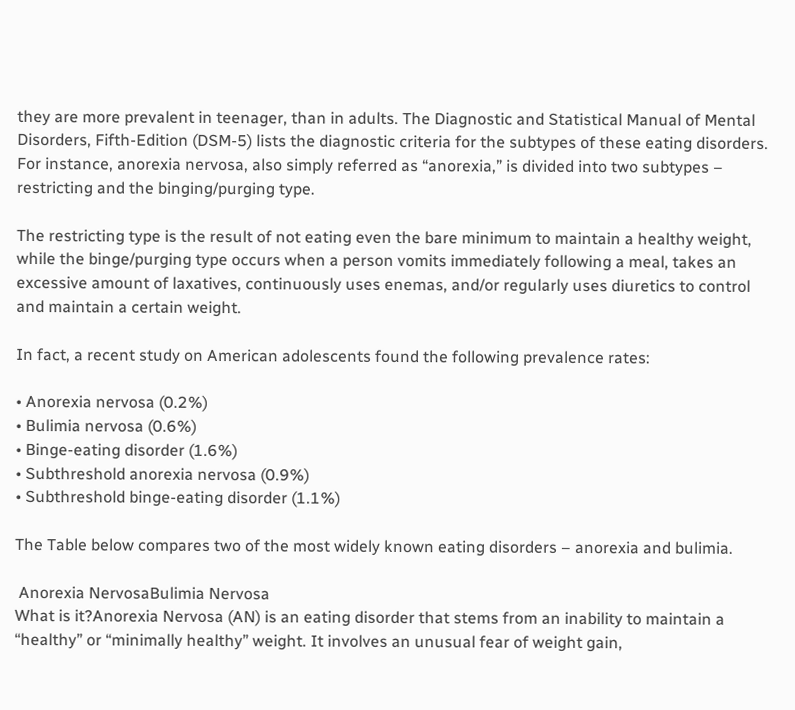they are more prevalent in teenager, than in adults. The Diagnostic and Statistical Manual of Mental Disorders, Fifth-Edition (DSM-5) lists the diagnostic criteria for the subtypes of these eating disorders. For instance, anorexia nervosa, also simply referred as “anorexia,” is divided into two subtypes – restricting and the binging/purging type.

The restricting type is the result of not eating even the bare minimum to maintain a healthy weight, while the binge/purging type occurs when a person vomits immediately following a meal, takes an excessive amount of laxatives, continuously uses enemas, and/or regularly uses diuretics to control and maintain a certain weight.

In fact, a recent study on American adolescents found the following prevalence rates:

• Anorexia nervosa (0.2%)
• Bulimia nervosa (0.6%)
• Binge-eating disorder (1.6%)
• Subthreshold anorexia nervosa (0.9%)
• Subthreshold binge-eating disorder (1.1%)

The Table below compares two of the most widely known eating disorders – anorexia and bulimia.

 Anorexia NervosaBulimia Nervosa
What is it?Anorexia Nervosa (AN) is an eating disorder that stems from an inability to maintain a “healthy” or “minimally healthy” weight. It involves an unusual fear of weight gain,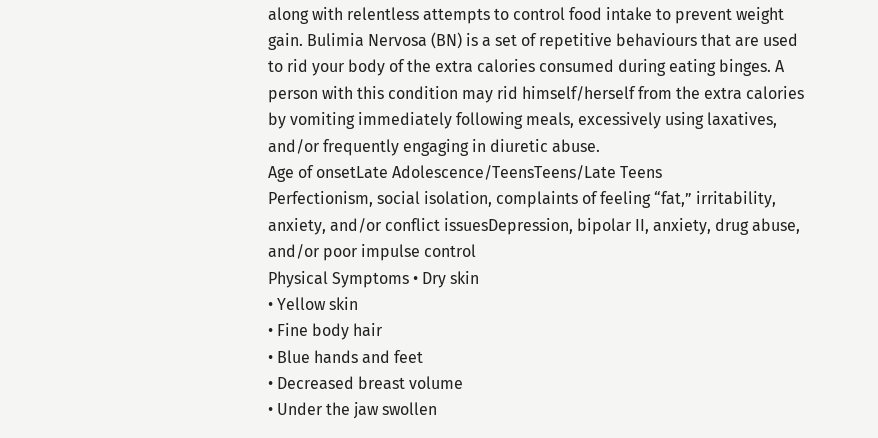along with relentless attempts to control food intake to prevent weight gain. Bulimia Nervosa (BN) is a set of repetitive behaviours that are used to rid your body of the extra calories consumed during eating binges. A person with this condition may rid himself/herself from the extra calories by vomiting immediately following meals, excessively using laxatives, and/or frequently engaging in diuretic abuse.
Age of onsetLate Adolescence/TeensTeens/Late Teens
Perfectionism, social isolation, complaints of feeling “fat,” irritability, anxiety, and/or conflict issuesDepression, bipolar II, anxiety, drug abuse, and/or poor impulse control
Physical Symptoms • Dry skin
• Yellow skin
• Fine body hair
• Blue hands and feet
• Decreased breast volume
• Under the jaw swollen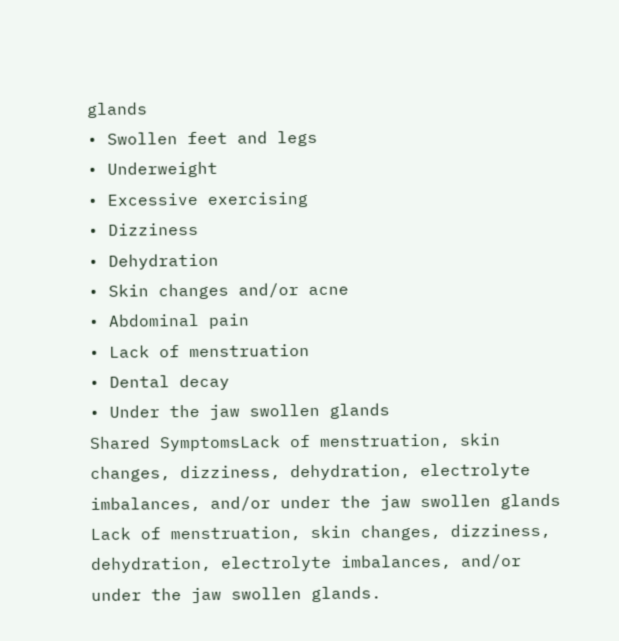glands
• Swollen feet and legs
• Underweight
• Excessive exercising
• Dizziness
• Dehydration
• Skin changes and/or acne
• Abdominal pain
• Lack of menstruation
• Dental decay
• Under the jaw swollen glands
Shared SymptomsLack of menstruation, skin changes, dizziness, dehydration, electrolyte imbalances, and/or under the jaw swollen glands Lack of menstruation, skin changes, dizziness, dehydration, electrolyte imbalances, and/or under the jaw swollen glands.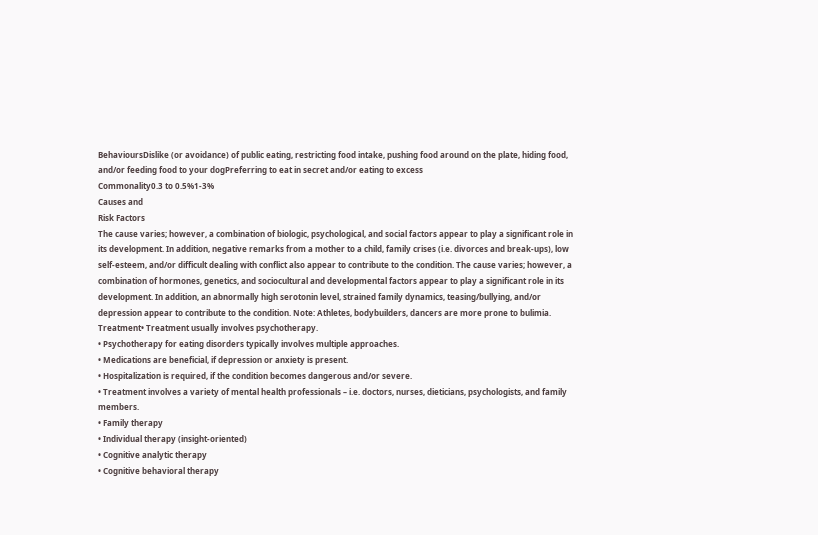BehavioursDislike (or avoidance) of public eating, restricting food intake, pushing food around on the plate, hiding food, and/or feeding food to your dogPreferring to eat in secret and/or eating to excess
Commonality0.3 to 0.5%1-3%
Causes and
Risk Factors
The cause varies; however, a combination of biologic, psychological, and social factors appear to play a significant role in its development. In addition, negative remarks from a mother to a child, family crises (i.e. divorces and break-ups), low self-esteem, and/or difficult dealing with conflict also appear to contribute to the condition. The cause varies; however, a combination of hormones, genetics, and sociocultural and developmental factors appear to play a significant role in its development. In addition, an abnormally high serotonin level, strained family dynamics, teasing/bullying, and/or depression appear to contribute to the condition. Note: Athletes, bodybuilders, dancers are more prone to bulimia.
Treatment• Treatment usually involves psychotherapy.
• Psychotherapy for eating disorders typically involves multiple approaches.
• Medications are beneficial, if depression or anxiety is present.
• Hospitalization is required, if the condition becomes dangerous and/or severe.
• Treatment involves a variety of mental health professionals – i.e. doctors, nurses, dieticians, psychologists, and family members.
• Family therapy
• Individual therapy (insight-oriented)
• Cognitive analytic therapy
• Cognitive behavioral therapy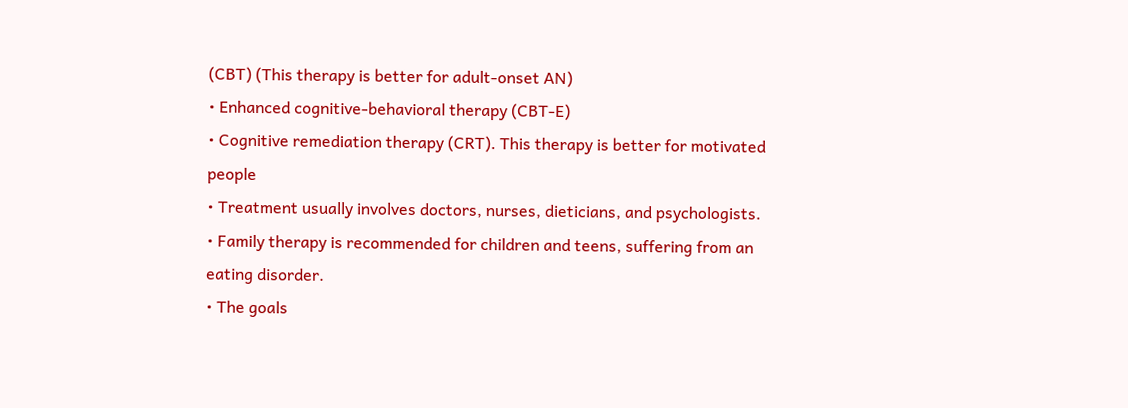(CBT) (This therapy is better for adult-onset AN)
• Enhanced cognitive-behavioral therapy (CBT-E)
• Cognitive remediation therapy (CRT). This therapy is better for motivated people
• Treatment usually involves doctors, nurses, dieticians, and psychologists.
• Family therapy is recommended for children and teens, suffering from an eating disorder.
• The goals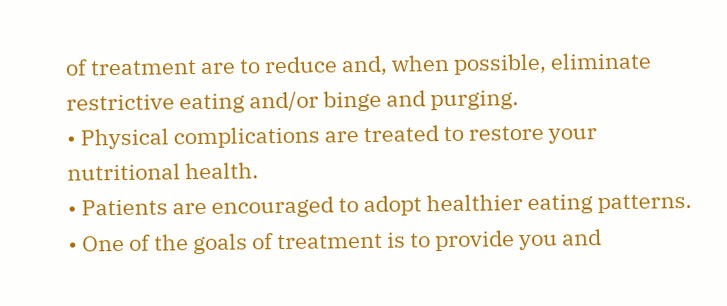of treatment are to reduce and, when possible, eliminate restrictive eating and/or binge and purging.
• Physical complications are treated to restore your nutritional health.
• Patients are encouraged to adopt healthier eating patterns.
• One of the goals of treatment is to provide you and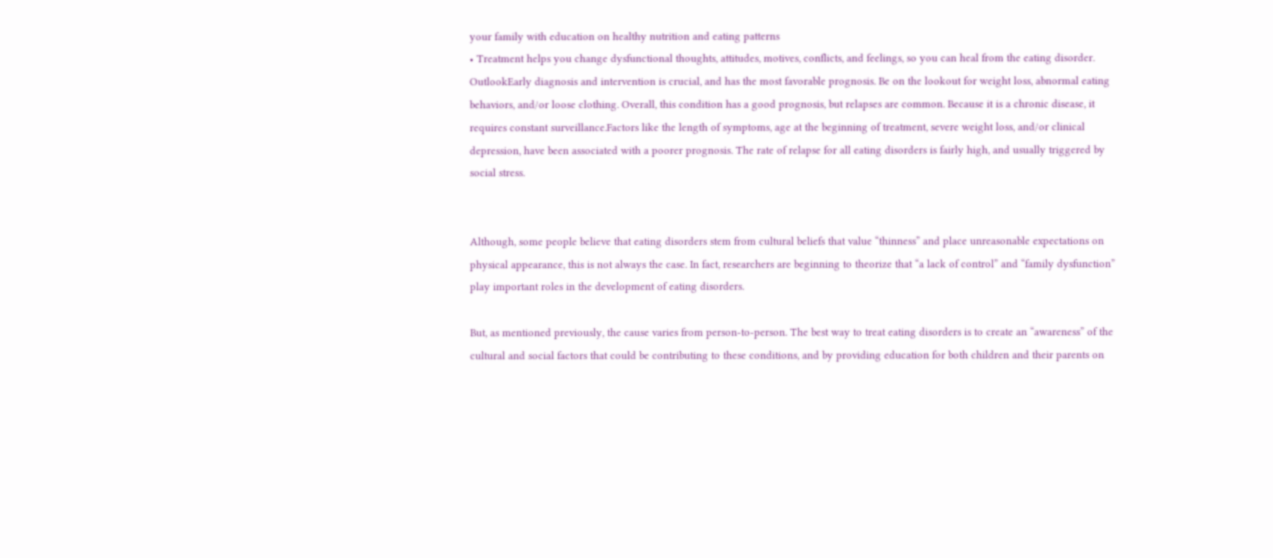your family with education on healthy nutrition and eating patterns
• Treatment helps you change dysfunctional thoughts, attitudes, motives, conflicts, and feelings, so you can heal from the eating disorder.
OutlookEarly diagnosis and intervention is crucial, and has the most favorable prognosis. Be on the lookout for weight loss, abnormal eating behaviors, and/or loose clothing. Overall, this condition has a good prognosis, but relapses are common. Because it is a chronic disease, it requires constant surveillance.Factors like the length of symptoms, age at the beginning of treatment, severe weight loss, and/or clinical depression, have been associated with a poorer prognosis. The rate of relapse for all eating disorders is fairly high, and usually triggered by social stress.


Although, some people believe that eating disorders stem from cultural beliefs that value “thinness” and place unreasonable expectations on physical appearance, this is not always the case. In fact, researchers are beginning to theorize that “a lack of control” and “family dysfunction” play important roles in the development of eating disorders.

But, as mentioned previously, the cause varies from person-to-person. The best way to treat eating disorders is to create an “awareness” of the cultural and social factors that could be contributing to these conditions, and by providing education for both children and their parents on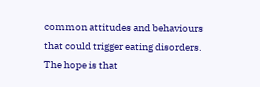common attitudes and behaviours that could trigger eating disorders. The hope is that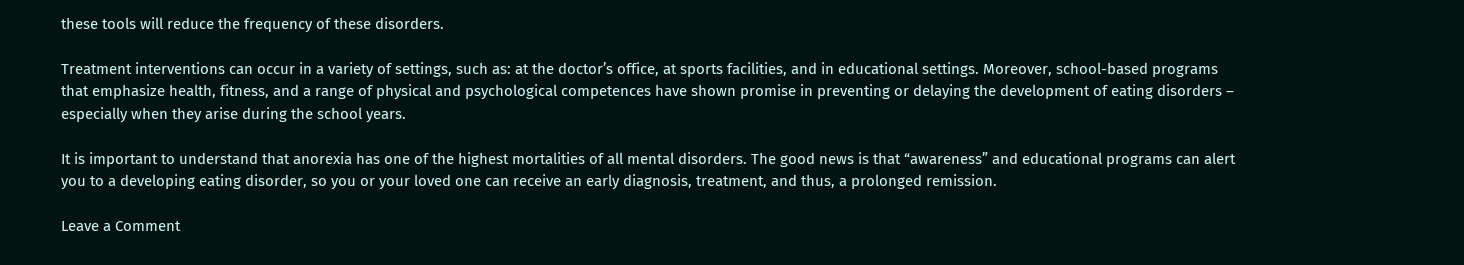these tools will reduce the frequency of these disorders.

Treatment interventions can occur in a variety of settings, such as: at the doctor’s office, at sports facilities, and in educational settings. Moreover, school-based programs that emphasize health, fitness, and a range of physical and psychological competences have shown promise in preventing or delaying the development of eating disorders – especially when they arise during the school years.

It is important to understand that anorexia has one of the highest mortalities of all mental disorders. The good news is that “awareness” and educational programs can alert you to a developing eating disorder, so you or your loved one can receive an early diagnosis, treatment, and thus, a prolonged remission.

Leave a Comment